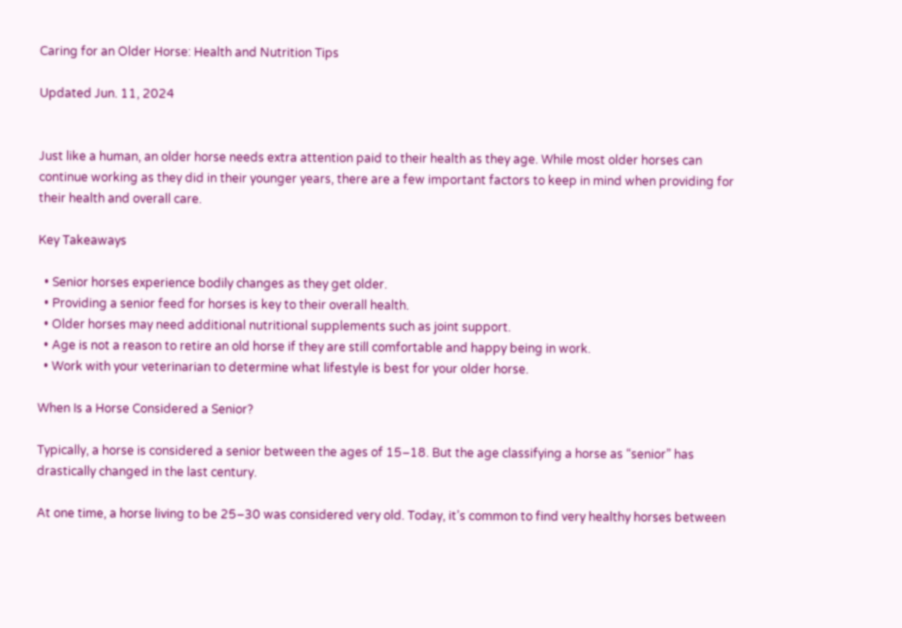Caring for an Older Horse: Health and Nutrition Tips

Updated Jun. 11, 2024


Just like a human, an older horse needs extra attention paid to their health as they age. While most older horses can continue working as they did in their younger years, there are a few important factors to keep in mind when providing for their health and overall care.

Key Takeaways

  • Senior horses experience bodily changes as they get older.
  • Providing a senior feed for horses is key to their overall health.
  • Older horses may need additional nutritional supplements such as joint support.
  • Age is not a reason to retire an old horse if they are still comfortable and happy being in work.
  • Work with your veterinarian to determine what lifestyle is best for your older horse.

When Is a Horse Considered a Senior?

Typically, a horse is considered a senior between the ages of 15–18. But the age classifying a horse as “senior” has drastically changed in the last century.

At one time, a horse living to be 25–30 was considered very old. Today, it’s common to find very healthy horses between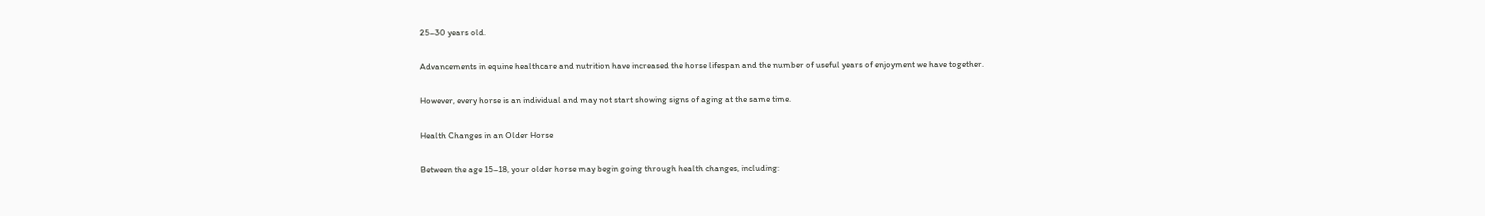25–30 years old.

Advancements in equine healthcare and nutrition have increased the horse lifespan and the number of useful years of enjoyment we have together.

However, every horse is an individual and may not start showing signs of aging at the same time.

Health Changes in an Older Horse

Between the age 15–18, your older horse may begin going through health changes, including: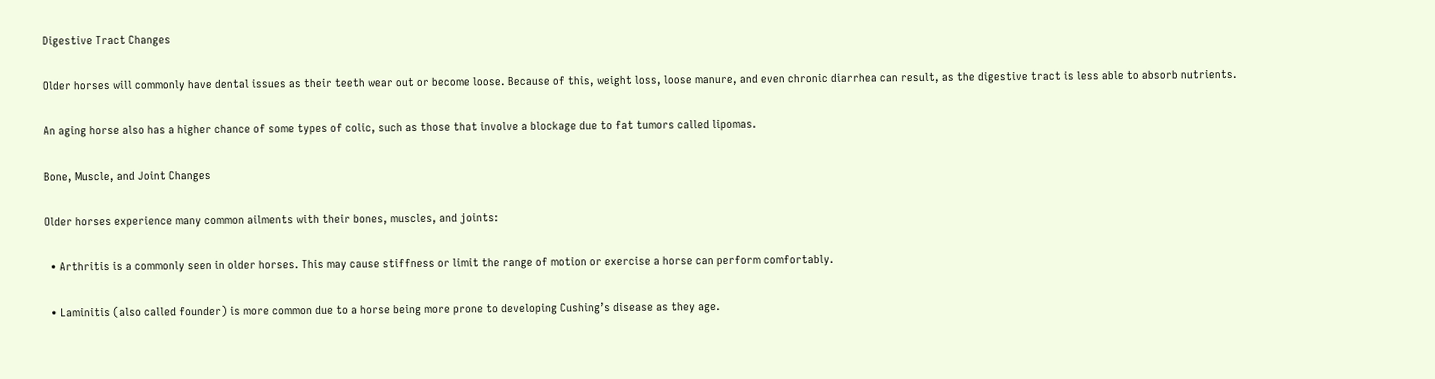Digestive Tract Changes

Older horses will commonly have dental issues as their teeth wear out or become loose. Because of this, weight loss, loose manure, and even chronic diarrhea can result, as the digestive tract is less able to absorb nutrients.

An aging horse also has a higher chance of some types of colic, such as those that involve a blockage due to fat tumors called lipomas.

Bone, Muscle, and Joint Changes

Older horses experience many common ailments with their bones, muscles, and joints:

  • Arthritis is a commonly seen in older horses. This may cause stiffness or limit the range of motion or exercise a horse can perform comfortably.

  • Laminitis (also called founder) is more common due to a horse being more prone to developing Cushing’s disease as they age.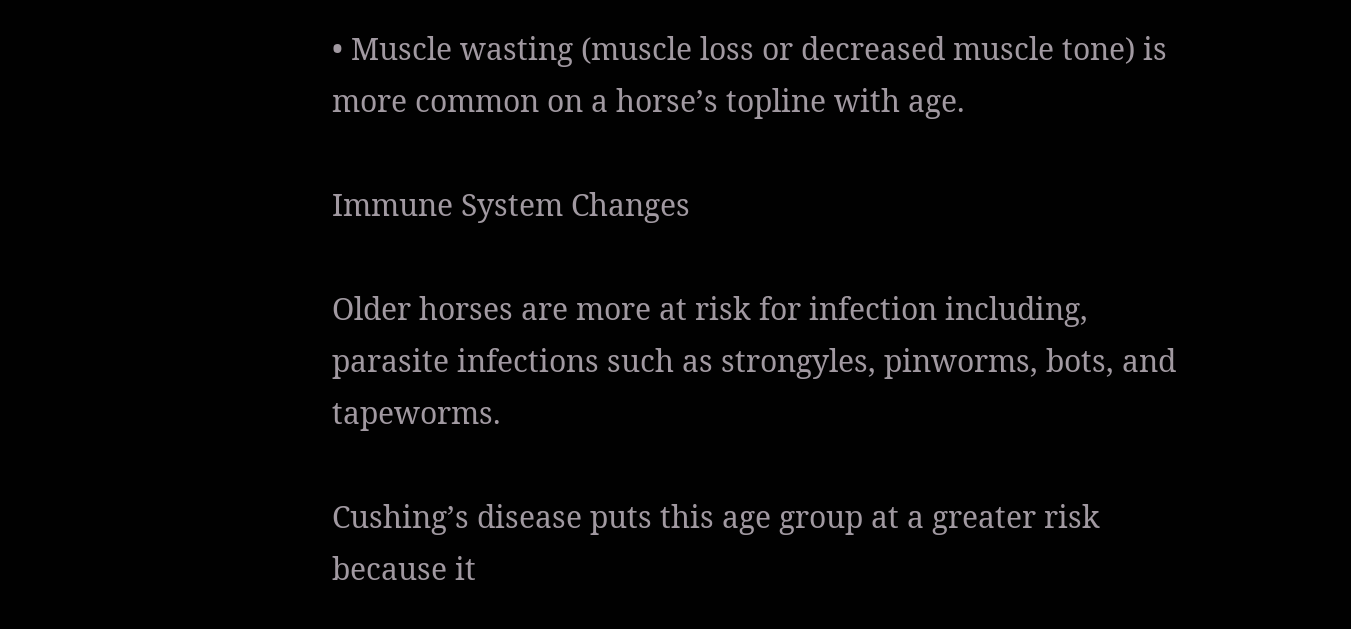• Muscle wasting (muscle loss or decreased muscle tone) is more common on a horse’s topline with age.

Immune System Changes

Older horses are more at risk for infection including, parasite infections such as strongyles, pinworms, bots, and tapeworms.

Cushing’s disease puts this age group at a greater risk because it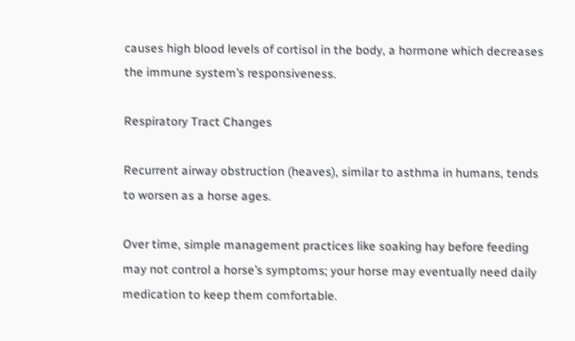causes high blood levels of cortisol in the body, a hormone which decreases the immune system’s responsiveness.

Respiratory Tract Changes

Recurrent airway obstruction (heaves), similar to asthma in humans, tends to worsen as a horse ages.

Over time, simple management practices like soaking hay before feeding may not control a horse’s symptoms; your horse may eventually need daily medication to keep them comfortable.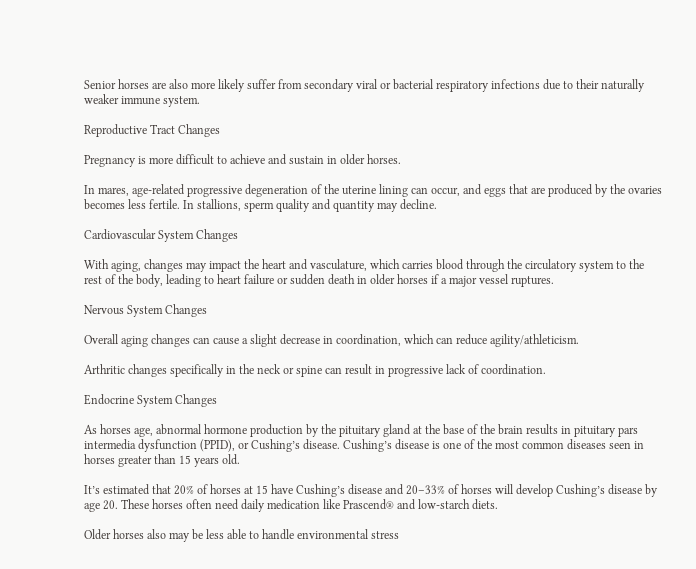Senior horses are also more likely suffer from secondary viral or bacterial respiratory infections due to their naturally weaker immune system.

Reproductive Tract Changes

Pregnancy is more difficult to achieve and sustain in older horses.

In mares, age-related progressive degeneration of the uterine lining can occur, and eggs that are produced by the ovaries becomes less fertile. In stallions, sperm quality and quantity may decline.

Cardiovascular System Changes

With aging, changes may impact the heart and vasculature, which carries blood through the circulatory system to the rest of the body, leading to heart failure or sudden death in older horses if a major vessel ruptures.

Nervous System Changes

Overall aging changes can cause a slight decrease in coordination, which can reduce agility/athleticism.

Arthritic changes specifically in the neck or spine can result in progressive lack of coordination.

Endocrine System Changes

As horses age, abnormal hormone production by the pituitary gland at the base of the brain results in pituitary pars intermedia dysfunction (PPID), or Cushing’s disease. Cushing’s disease is one of the most common diseases seen in horses greater than 15 years old.

It’s estimated that 20% of horses at 15 have Cushing’s disease and 20–33% of horses will develop Cushing’s disease by age 20. These horses often need daily medication like Prascend® and low-starch diets.

Older horses also may be less able to handle environmental stress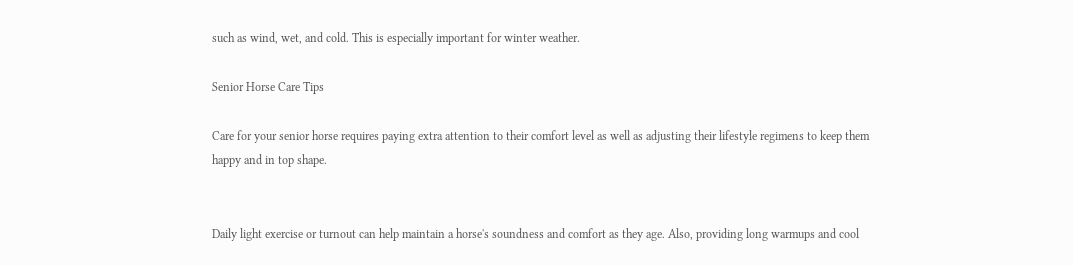such as wind, wet, and cold. This is especially important for winter weather.

Senior Horse Care Tips

Care for your senior horse requires paying extra attention to their comfort level as well as adjusting their lifestyle regimens to keep them happy and in top shape.


Daily light exercise or turnout can help maintain a horse's soundness and comfort as they age. Also, providing long warmups and cool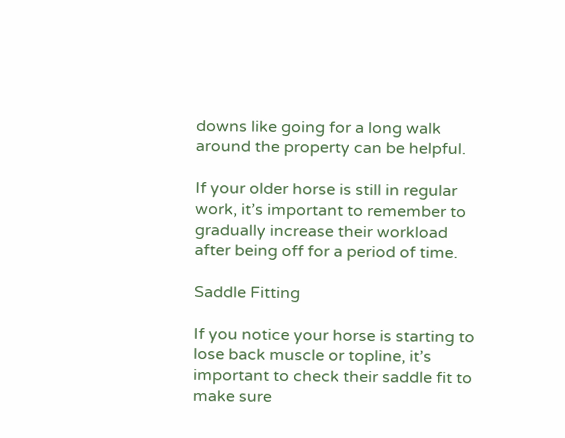downs like going for a long walk around the property can be helpful.

If your older horse is still in regular work, it’s important to remember to gradually increase their workload after being off for a period of time.

Saddle Fitting

If you notice your horse is starting to lose back muscle or topline, it’s important to check their saddle fit to make sure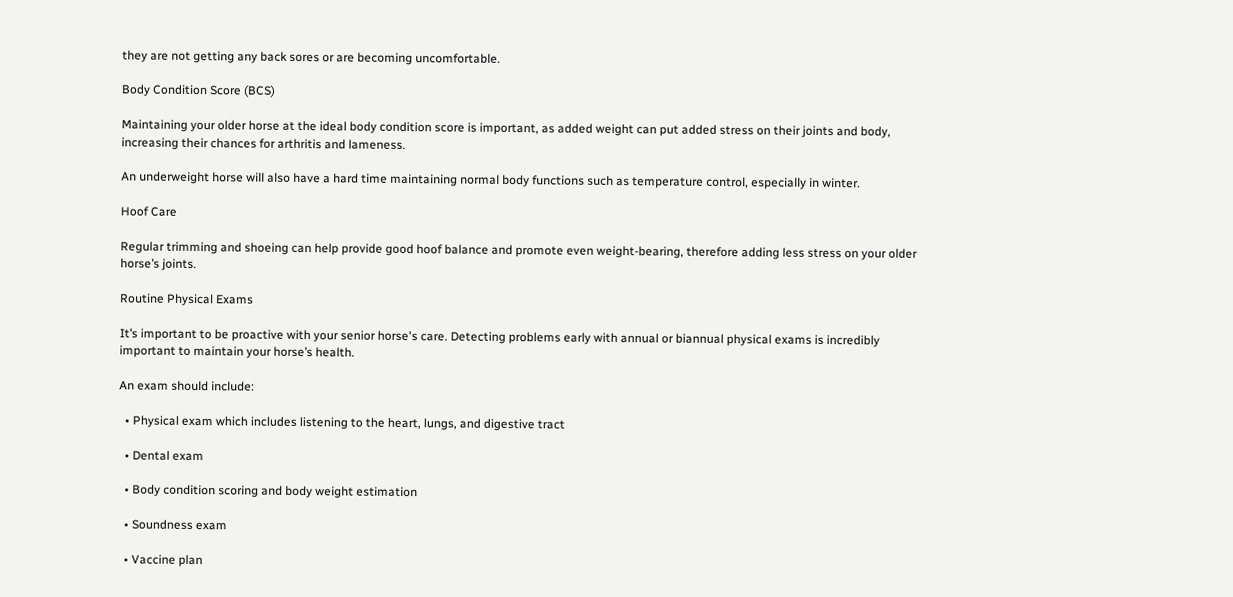they are not getting any back sores or are becoming uncomfortable.

Body Condition Score (BCS)

Maintaining your older horse at the ideal body condition score is important, as added weight can put added stress on their joints and body, increasing their chances for arthritis and lameness.

An underweight horse will also have a hard time maintaining normal body functions such as temperature control, especially in winter.

Hoof Care

Regular trimming and shoeing can help provide good hoof balance and promote even weight-bearing, therefore adding less stress on your older horse’s joints.

Routine Physical Exams

It’s important to be proactive with your senior horse's care. Detecting problems early with annual or biannual physical exams is incredibly important to maintain your horse’s health.

An exam should include:

  • Physical exam which includes listening to the heart, lungs, and digestive tract

  • Dental exam

  • Body condition scoring and body weight estimation

  • Soundness exam

  • Vaccine plan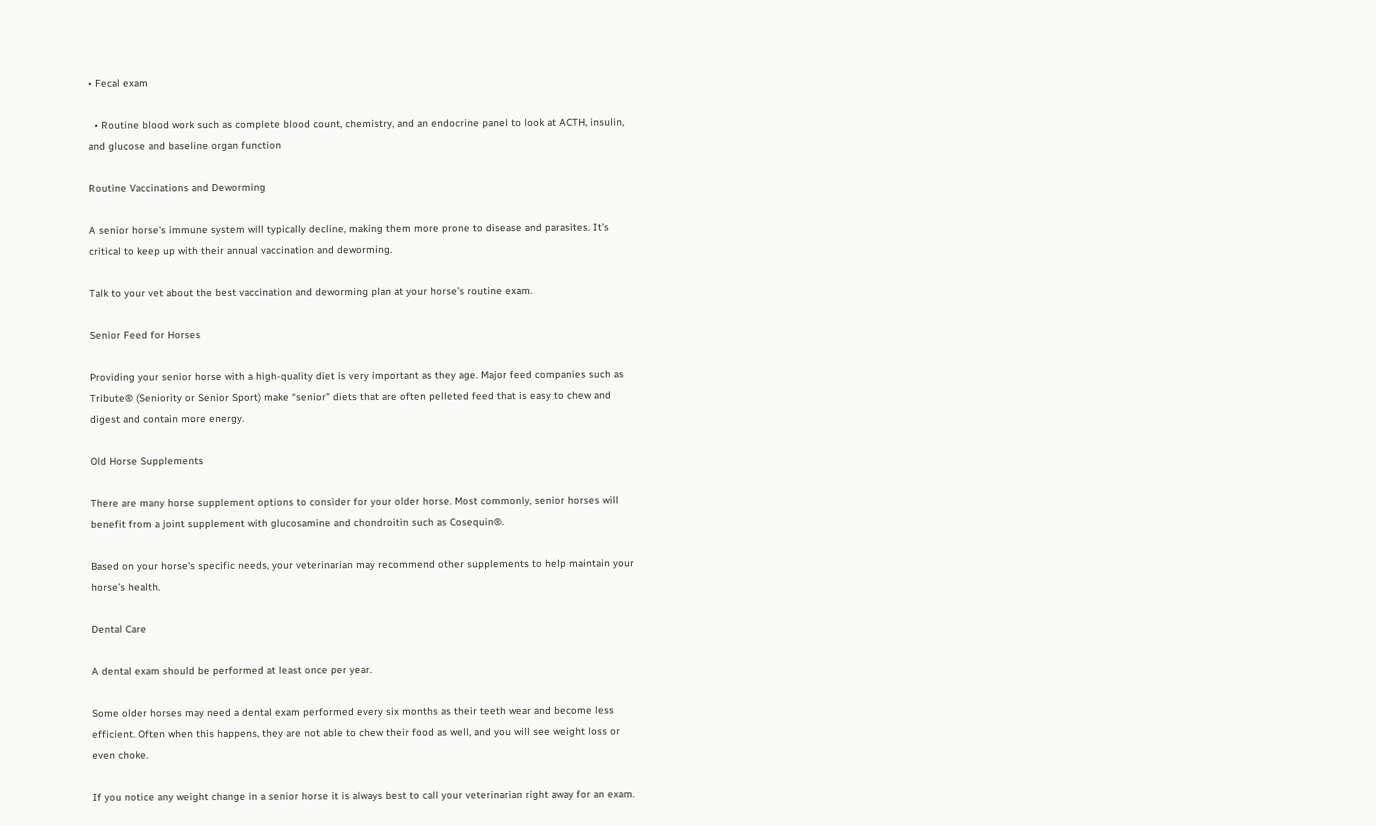• Fecal exam

  • Routine blood work such as complete blood count, chemistry, and an endocrine panel to look at ACTH, insulin, and glucose and baseline organ function

Routine Vaccinations and Deworming

A senior horse's immune system will typically decline, making them more prone to disease and parasites. It’s critical to keep up with their annual vaccination and deworming.

Talk to your vet about the best vaccination and deworming plan at your horse’s routine exam.

Senior Feed for Horses

Providing your senior horse with a high-quality diet is very important as they age. Major feed companies such as Tribute® (Seniority or Senior Sport) make “senior” diets that are often pelleted feed that is easy to chew and digest and contain more energy.

Old Horse Supplements

There are many horse supplement options to consider for your older horse. Most commonly, senior horses will benefit from a joint supplement with glucosamine and chondroitin such as Cosequin®.

Based on your horse's specific needs, your veterinarian may recommend other supplements to help maintain your horse’s health.

Dental Care

A dental exam should be performed at least once per year.

Some older horses may need a dental exam performed every six months as their teeth wear and become less efficient. Often when this happens, they are not able to chew their food as well, and you will see weight loss or even choke.

If you notice any weight change in a senior horse it is always best to call your veterinarian right away for an exam.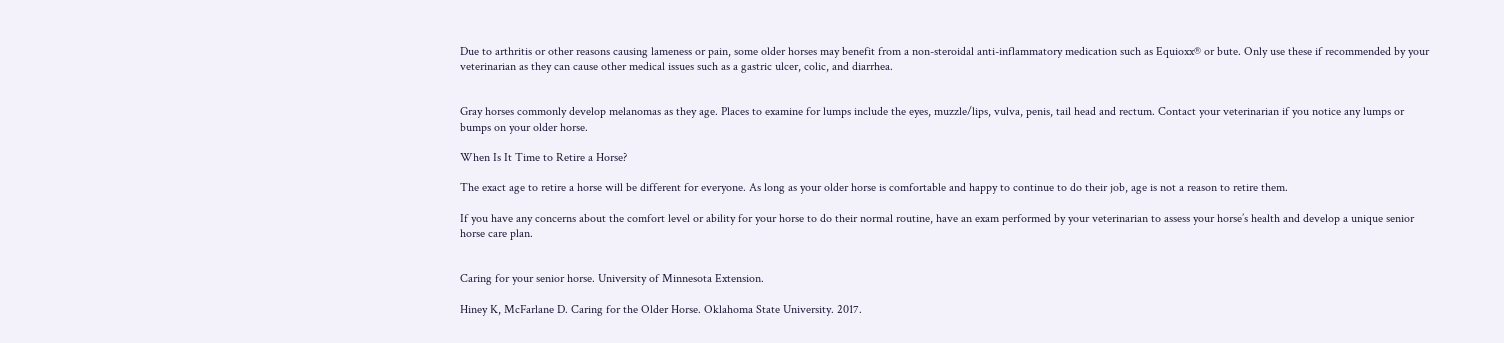Due to arthritis or other reasons causing lameness or pain, some older horses may benefit from a non-steroidal anti-inflammatory medication such as Equioxx® or bute. Only use these if recommended by your veterinarian as they can cause other medical issues such as a gastric ulcer, colic, and diarrhea.


Gray horses commonly develop melanomas as they age. Places to examine for lumps include the eyes, muzzle/lips, vulva, penis, tail head and rectum. Contact your veterinarian if you notice any lumps or bumps on your older horse.

When Is It Time to Retire a Horse?

The exact age to retire a horse will be different for everyone. As long as your older horse is comfortable and happy to continue to do their job, age is not a reason to retire them.

If you have any concerns about the comfort level or ability for your horse to do their normal routine, have an exam performed by your veterinarian to assess your horse’s health and develop a unique senior horse care plan.


Caring for your senior horse. University of Minnesota Extension.

Hiney K, McFarlane D. Caring for the Older Horse. Oklahoma State University. 2017.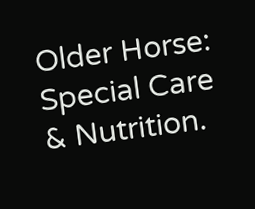Older Horse: Special Care & Nutrition.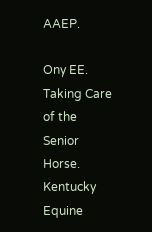AAEP.

Ony EE. Taking Care of the Senior Horse. Kentucky Equine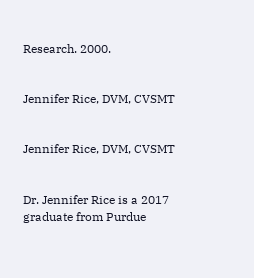Research. 2000.


Jennifer Rice, DVM, CVSMT


Jennifer Rice, DVM, CVSMT


Dr. Jennifer Rice is a 2017 graduate from Purdue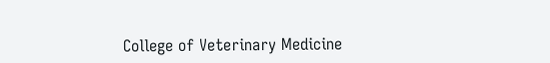College of Veterinary Medicine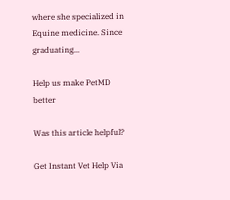where she specialized in Equine medicine. Since graduating...

Help us make PetMD better

Was this article helpful?

Get Instant Vet Help Via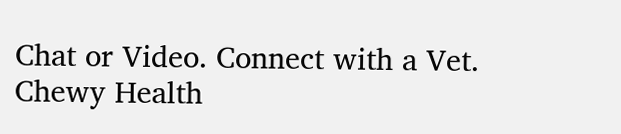Chat or Video. Connect with a Vet. Chewy Health